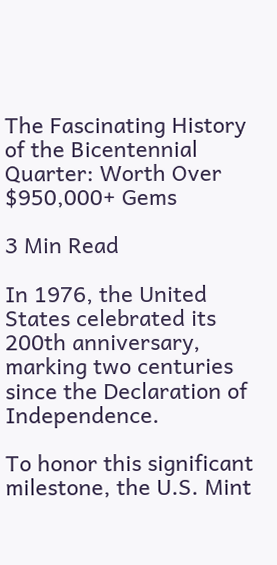The Fascinating History of the Bicentennial Quarter: Worth Over $950,000+ Gems

3 Min Read

In 1976, the United States celebrated its 200th anniversary, marking two centuries since the Declaration of Independence.

To honor this significant milestone, the U.S. Mint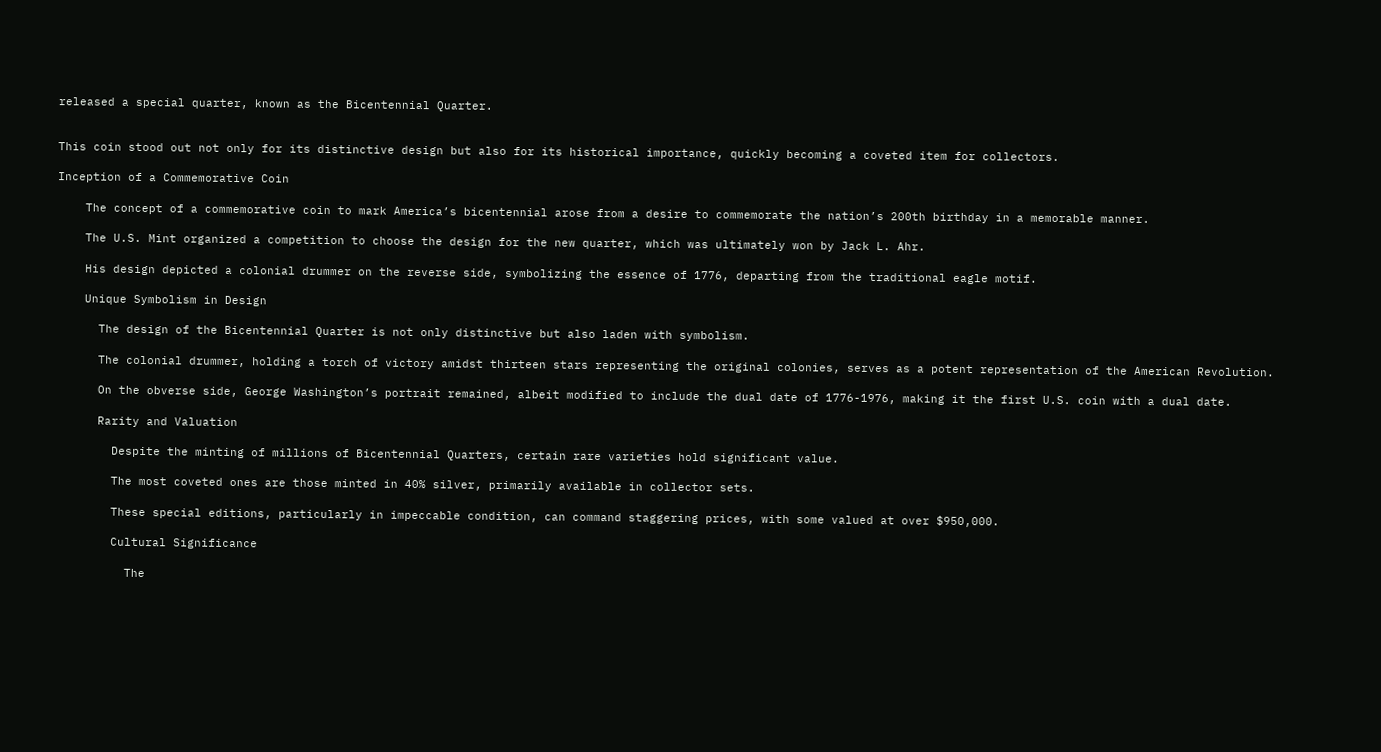released a special quarter, known as the Bicentennial Quarter.


This coin stood out not only for its distinctive design but also for its historical importance, quickly becoming a coveted item for collectors.

Inception of a Commemorative Coin

    The concept of a commemorative coin to mark America’s bicentennial arose from a desire to commemorate the nation’s 200th birthday in a memorable manner.

    The U.S. Mint organized a competition to choose the design for the new quarter, which was ultimately won by Jack L. Ahr.

    His design depicted a colonial drummer on the reverse side, symbolizing the essence of 1776, departing from the traditional eagle motif.

    Unique Symbolism in Design

      The design of the Bicentennial Quarter is not only distinctive but also laden with symbolism.

      The colonial drummer, holding a torch of victory amidst thirteen stars representing the original colonies, serves as a potent representation of the American Revolution.

      On the obverse side, George Washington’s portrait remained, albeit modified to include the dual date of 1776-1976, making it the first U.S. coin with a dual date.

      Rarity and Valuation

        Despite the minting of millions of Bicentennial Quarters, certain rare varieties hold significant value.

        The most coveted ones are those minted in 40% silver, primarily available in collector sets.

        These special editions, particularly in impeccable condition, can command staggering prices, with some valued at over $950,000.

        Cultural Significance

          The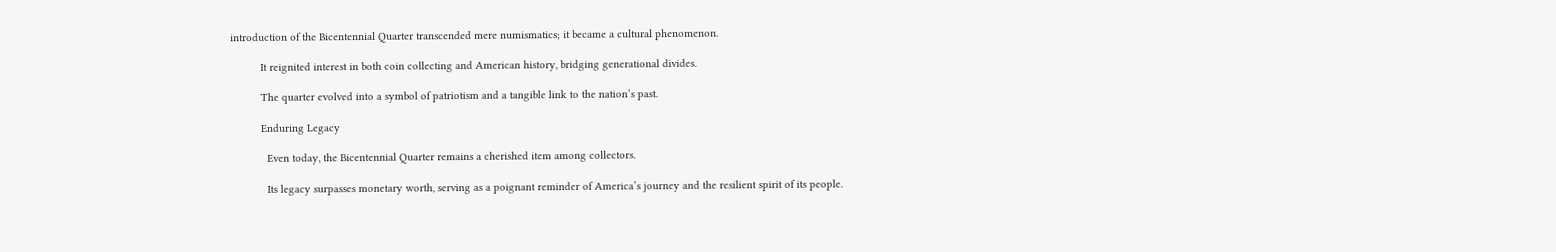introduction of the Bicentennial Quarter transcended mere numismatics; it became a cultural phenomenon.

          It reignited interest in both coin collecting and American history, bridging generational divides.

          The quarter evolved into a symbol of patriotism and a tangible link to the nation’s past.

          Enduring Legacy

            Even today, the Bicentennial Quarter remains a cherished item among collectors.

            Its legacy surpasses monetary worth, serving as a poignant reminder of America’s journey and the resilient spirit of its people.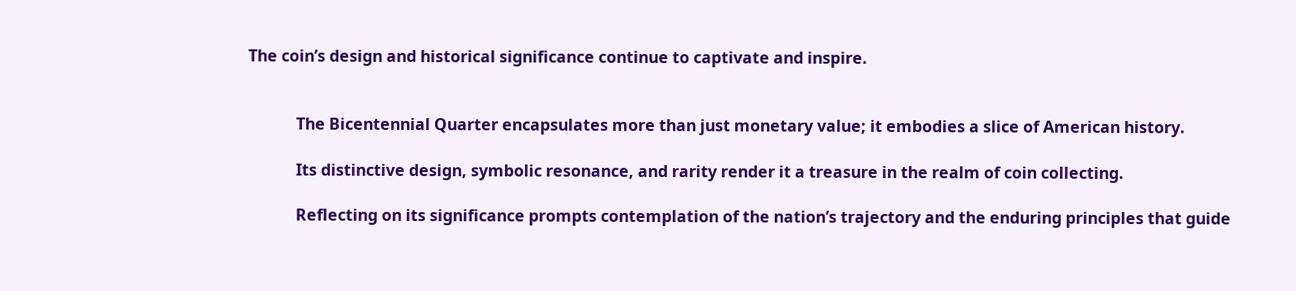The coin’s design and historical significance continue to captivate and inspire.


            The Bicentennial Quarter encapsulates more than just monetary value; it embodies a slice of American history.

            Its distinctive design, symbolic resonance, and rarity render it a treasure in the realm of coin collecting.

            Reflecting on its significance prompts contemplation of the nation’s trajectory and the enduring principles that guide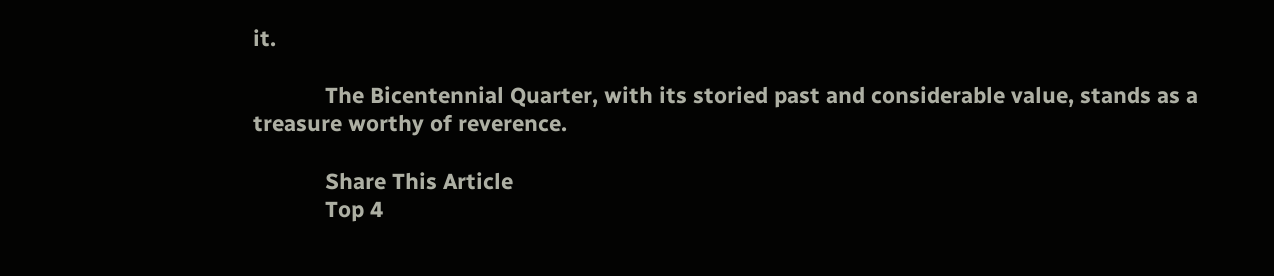it.

            The Bicentennial Quarter, with its storied past and considerable value, stands as a treasure worthy of reverence.

            Share This Article
            Top 4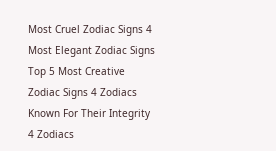Most Cruel Zodiac Signs 4 Most Elegant Zodiac Signs Top 5 Most Creative Zodiac Signs 4 Zodiacs Known For Their Integrity 4 Zodiacs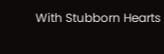With Stubborn Hearts